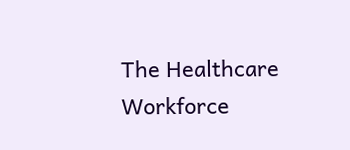The Healthcare Workforce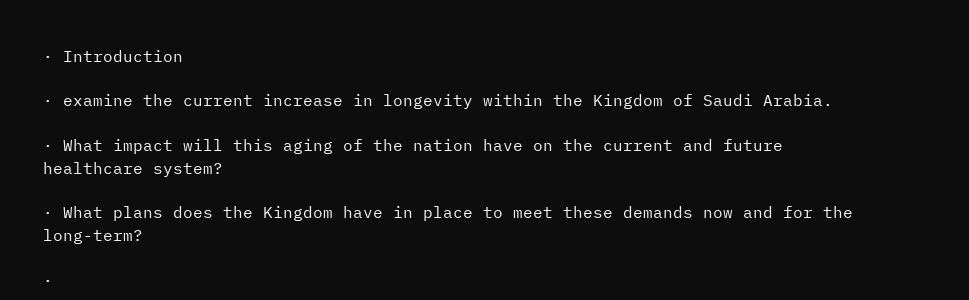· Introduction

· examine the current increase in longevity within the Kingdom of Saudi Arabia.

· What impact will this aging of the nation have on the current and future healthcare system?

· What plans does the Kingdom have in place to meet these demands now and for the long-term?

·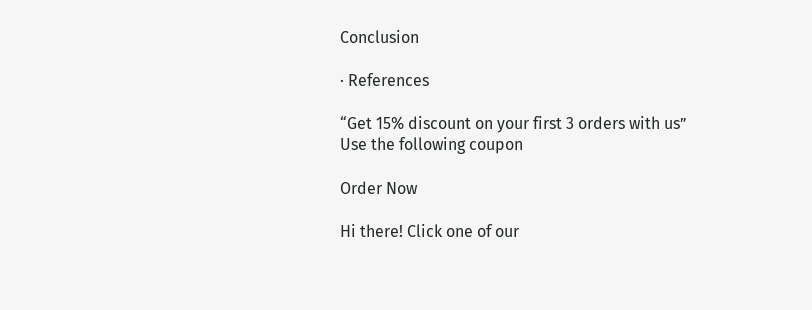Conclusion

· References

“Get 15% discount on your first 3 orders with us”
Use the following coupon

Order Now

Hi there! Click one of our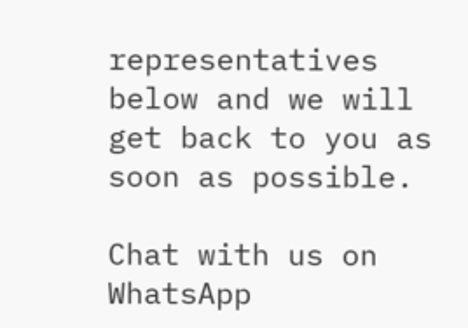representatives below and we will get back to you as soon as possible.

Chat with us on WhatsApp